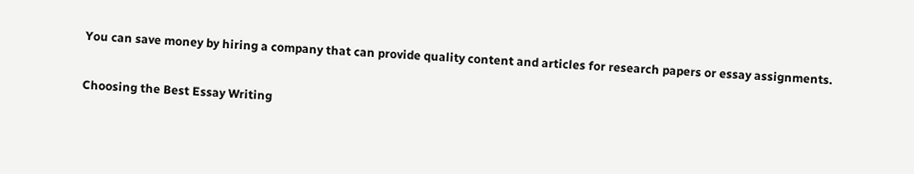You can save money by hiring a company that can provide quality content and articles for research papers or essay assignments.

Choosing the Best Essay Writing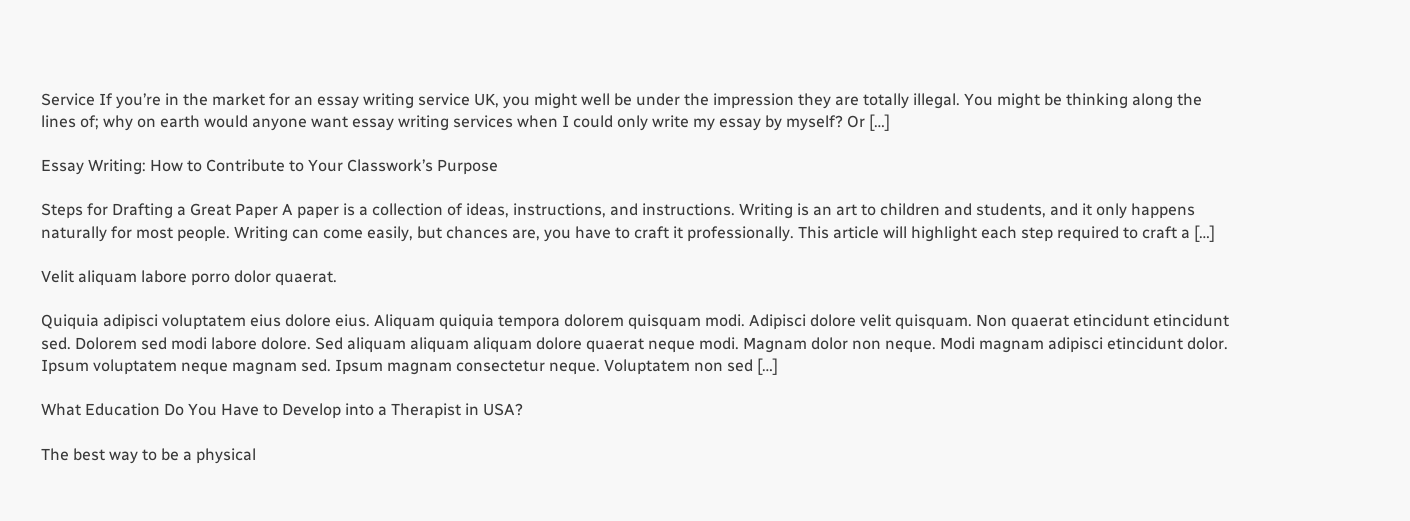Service If you’re in the market for an essay writing service UK, you might well be under the impression they are totally illegal. You might be thinking along the lines of; why on earth would anyone want essay writing services when I could only write my essay by myself? Or […]

Essay Writing: How to Contribute to Your Classwork’s Purpose

Steps for Drafting a Great Paper A paper is a collection of ideas, instructions, and instructions. Writing is an art to children and students, and it only happens naturally for most people. Writing can come easily, but chances are, you have to craft it professionally. This article will highlight each step required to craft a […]

Velit aliquam labore porro dolor quaerat.

Quiquia adipisci voluptatem eius dolore eius. Aliquam quiquia tempora dolorem quisquam modi. Adipisci dolore velit quisquam. Non quaerat etincidunt etincidunt sed. Dolorem sed modi labore dolore. Sed aliquam aliquam aliquam dolore quaerat neque modi. Magnam dolor non neque. Modi magnam adipisci etincidunt dolor. Ipsum voluptatem neque magnam sed. Ipsum magnam consectetur neque. Voluptatem non sed […]

What Education Do You Have to Develop into a Therapist in USA?

The best way to be a physical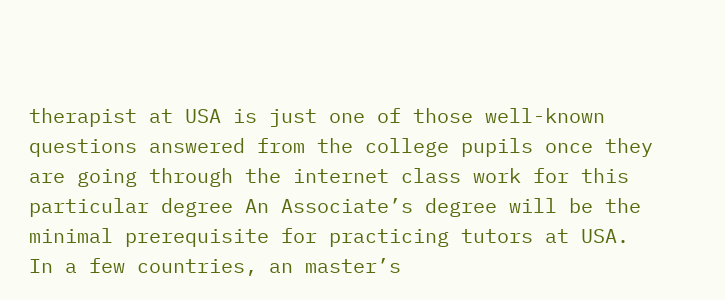therapist at USA is just one of those well-known questions answered from the college pupils once they are going through the internet class work for this particular degree An Associate’s degree will be the minimal prerequisite for practicing tutors at USA. In a few countries, an master’s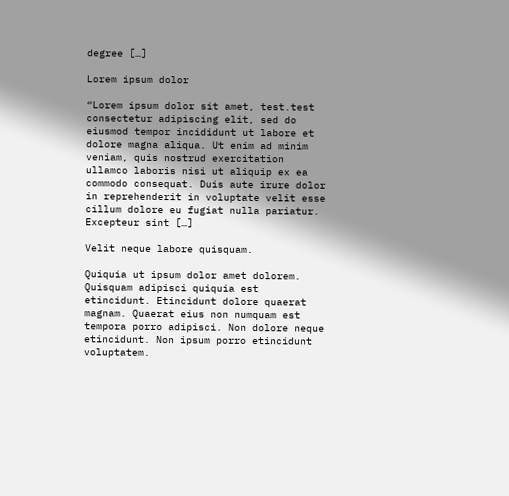degree […]

Lorem ipsum dolor

“Lorem ipsum dolor sit amet, test.test consectetur adipiscing elit, sed do eiusmod tempor incididunt ut labore et dolore magna aliqua. Ut enim ad minim veniam, quis nostrud exercitation ullamco laboris nisi ut aliquip ex ea commodo consequat. Duis aute irure dolor in reprehenderit in voluptate velit esse cillum dolore eu fugiat nulla pariatur. Excepteur sint […]

Velit neque labore quisquam.

Quiquia ut ipsum dolor amet dolorem. Quisquam adipisci quiquia est etincidunt. Etincidunt dolore quaerat magnam. Quaerat eius non numquam est tempora porro adipisci. Non dolore neque etincidunt. Non ipsum porro etincidunt voluptatem.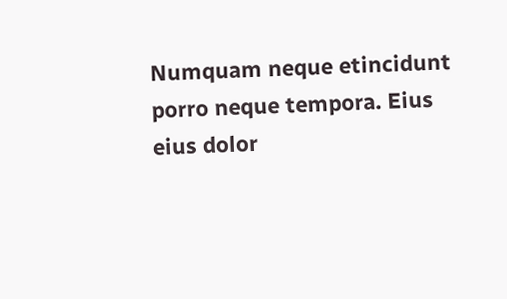Numquam neque etincidunt porro neque tempora. Eius eius dolor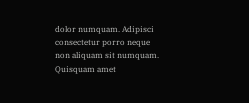dolor numquam. Adipisci consectetur porro neque non aliquam sit numquam. Quisquam amet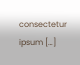consectetur ipsum […]